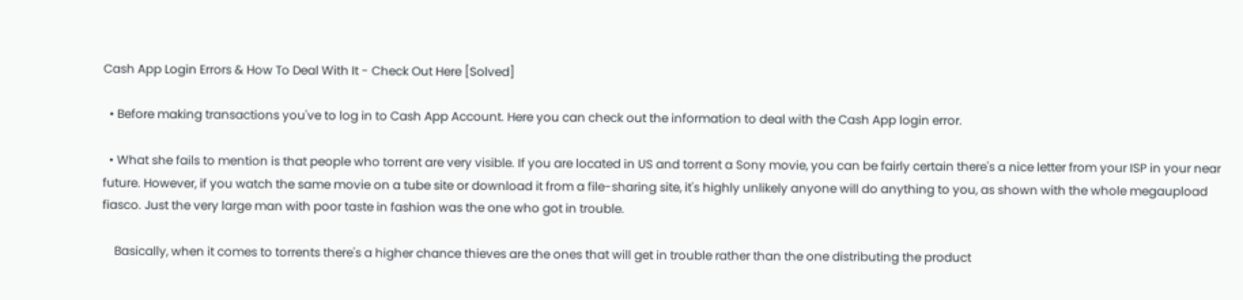Cash App Login Errors & How To Deal With It - Check Out Here [Solved]

  • Before making transactions you've to log in to Cash App Account. Here you can check out the information to deal with the Cash App login error.

  • What she fails to mention is that people who torrent are very visible. If you are located in US and torrent a Sony movie, you can be fairly certain there's a nice letter from your ISP in your near future. However, if you watch the same movie on a tube site or download it from a file-sharing site, it's highly unlikely anyone will do anything to you, as shown with the whole megaupload fiasco. Just the very large man with poor taste in fashion was the one who got in trouble.

    Basically, when it comes to torrents there's a higher chance thieves are the ones that will get in trouble rather than the one distributing the product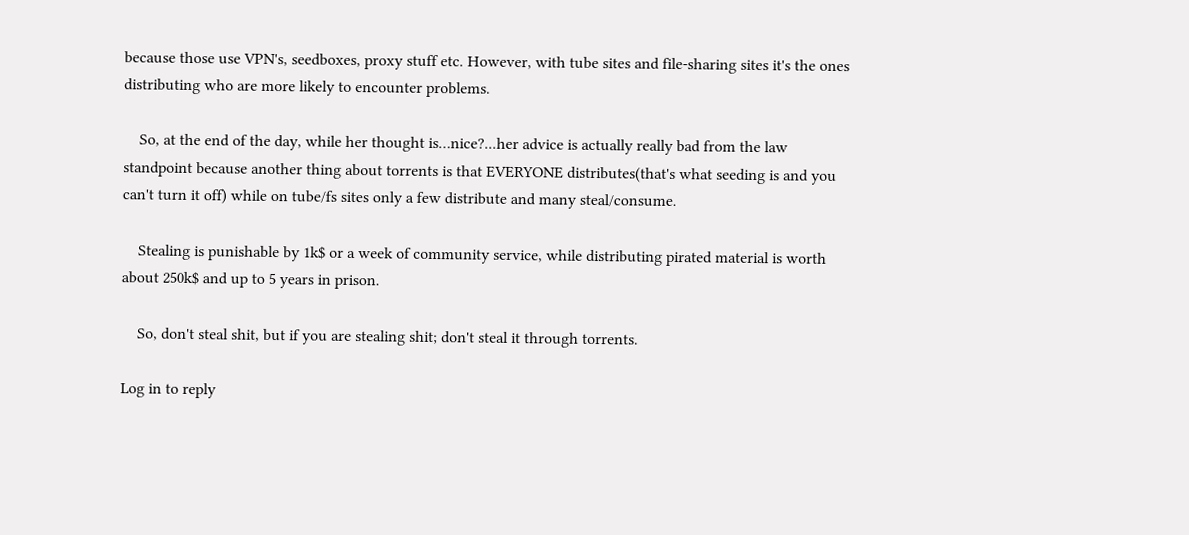because those use VPN's, seedboxes, proxy stuff etc. However, with tube sites and file-sharing sites it's the ones distributing who are more likely to encounter problems.

    So, at the end of the day, while her thought is…nice?...her advice is actually really bad from the law standpoint because another thing about torrents is that EVERYONE distributes(that's what seeding is and you can't turn it off) while on tube/fs sites only a few distribute and many steal/consume.

    Stealing is punishable by 1k$ or a week of community service, while distributing pirated material is worth about 250k$ and up to 5 years in prison.

    So, don't steal shit, but if you are stealing shit; don't steal it through torrents.

Log in to reply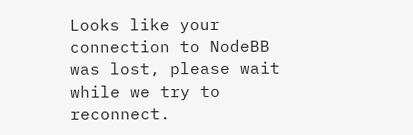Looks like your connection to NodeBB was lost, please wait while we try to reconnect.